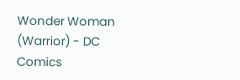Wonder Woman (Warrior) - DC Comics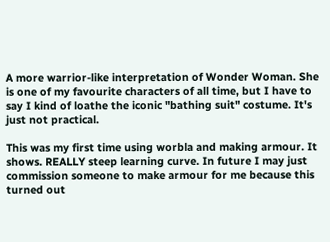A more warrior-like interpretation of Wonder Woman. She is one of my favourite characters of all time, but I have to say I kind of loathe the iconic "bathing suit" costume. It's just not practical.

This was my first time using worbla and making armour. It shows. REALLY steep learning curve. In future I may just commission someone to make armour for me because this turned out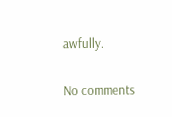awfully.

No comments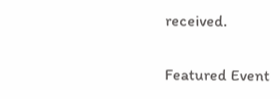received.

Featured Event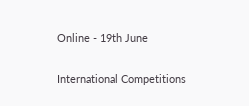Online - 19th June

International Competitions